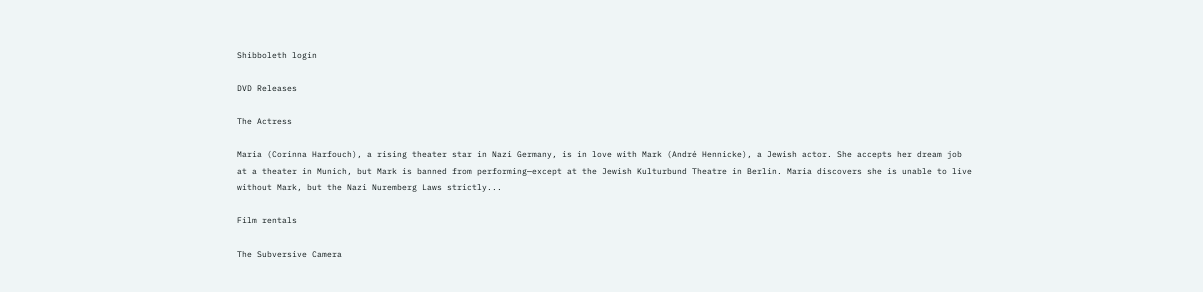Shibboleth login

DVD Releases

The Actress

Maria (Corinna Harfouch), a rising theater star in Nazi Germany, is in love with Mark (André Hennicke), a Jewish actor. She accepts her dream job at a theater in Munich, but Mark is banned from performing—except at the Jewish Kulturbund Theatre in Berlin. Maria discovers she is unable to live without Mark, but the Nazi Nuremberg Laws strictly...

Film rentals

The Subversive Camera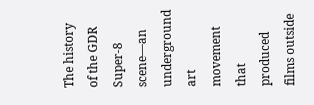The history of the GDR Super-8 scene—an underground art movement that produced films outside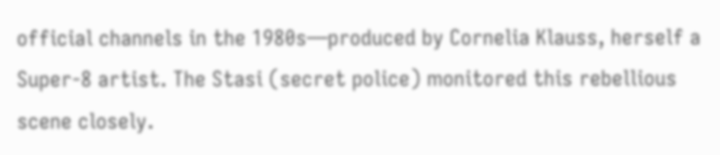official channels in the 1980s—produced by Cornelia Klauss, herself a Super-8 artist. The Stasi (secret police) monitored this rebellious scene closely.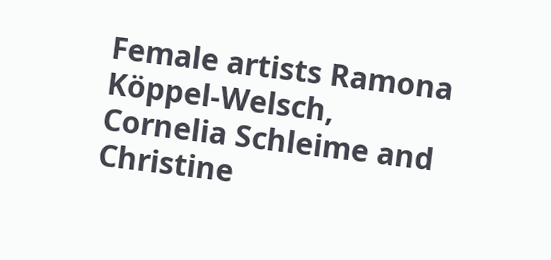Female artists Ramona Köppel-Welsch, Cornelia Schleime and Christine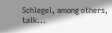Schlegel, among others, talk...